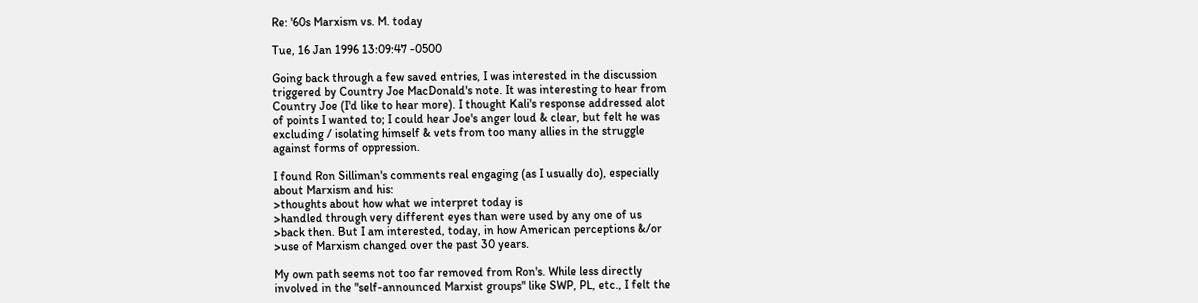Re: '60s Marxism vs. M. today

Tue, 16 Jan 1996 13:09:47 -0500

Going back through a few saved entries, I was interested in the discussion
triggered by Country Joe MacDonald's note. It was interesting to hear from
Country Joe (I'd like to hear more). I thought Kali's response addressed alot
of points I wanted to; I could hear Joe's anger loud & clear, but felt he was
excluding / isolating himself & vets from too many allies in the struggle
against forms of oppression.

I found Ron Silliman's comments real engaging (as I usually do), especially
about Marxism and his:
>thoughts about how what we interpret today is
>handled through very different eyes than were used by any one of us
>back then. But I am interested, today, in how American perceptions &/or
>use of Marxism changed over the past 30 years.

My own path seems not too far removed from Ron's. While less directly
involved in the "self-announced Marxist groups" like SWP, PL, etc., I felt the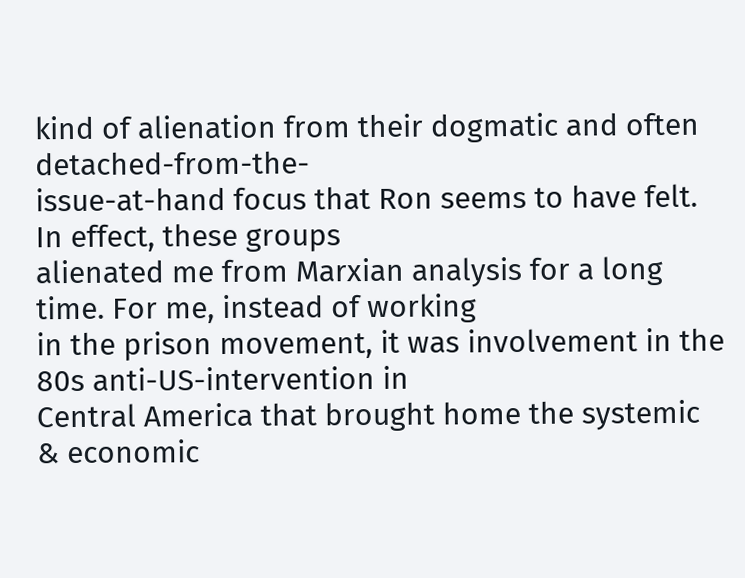kind of alienation from their dogmatic and often detached-from-the-
issue-at-hand focus that Ron seems to have felt. In effect, these groups
alienated me from Marxian analysis for a long time. For me, instead of working
in the prison movement, it was involvement in the 80s anti-US-intervention in
Central America that brought home the systemic & economic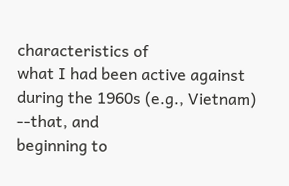characteristics of
what I had been active against during the 1960s (e.g., Vietnam) --that, and
beginning to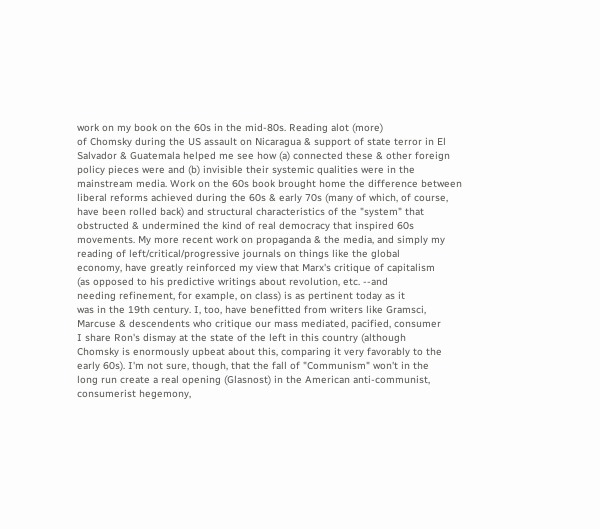work on my book on the 60s in the mid-80s. Reading alot (more)
of Chomsky during the US assault on Nicaragua & support of state terror in El
Salvador & Guatemala helped me see how (a) connected these & other foreign
policy pieces were and (b) invisible their systemic qualities were in the
mainstream media. Work on the 60s book brought home the difference between
liberal reforms achieved during the 60s & early 70s (many of which, of course,
have been rolled back) and structural characteristics of the "system" that
obstructed & undermined the kind of real democracy that inspired 60s
movements. My more recent work on propaganda & the media, and simply my
reading of left/critical/progressive journals on things like the global
economy, have greatly reinforced my view that Marx's critique of capitalism
(as opposed to his predictive writings about revolution, etc. --and
needing refinement, for example, on class) is as pertinent today as it
was in the 19th century. I, too, have benefitted from writers like Gramsci,
Marcuse & descendents who critique our mass mediated, pacified, consumer
I share Ron's dismay at the state of the left in this country (although
Chomsky is enormously upbeat about this, comparing it very favorably to the
early 60s). I'm not sure, though, that the fall of "Communism" won't in the
long run create a real opening (Glasnost) in the American anti-communist,
consumerist hegemony,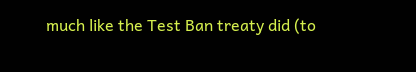much like the Test Ban treaty did (to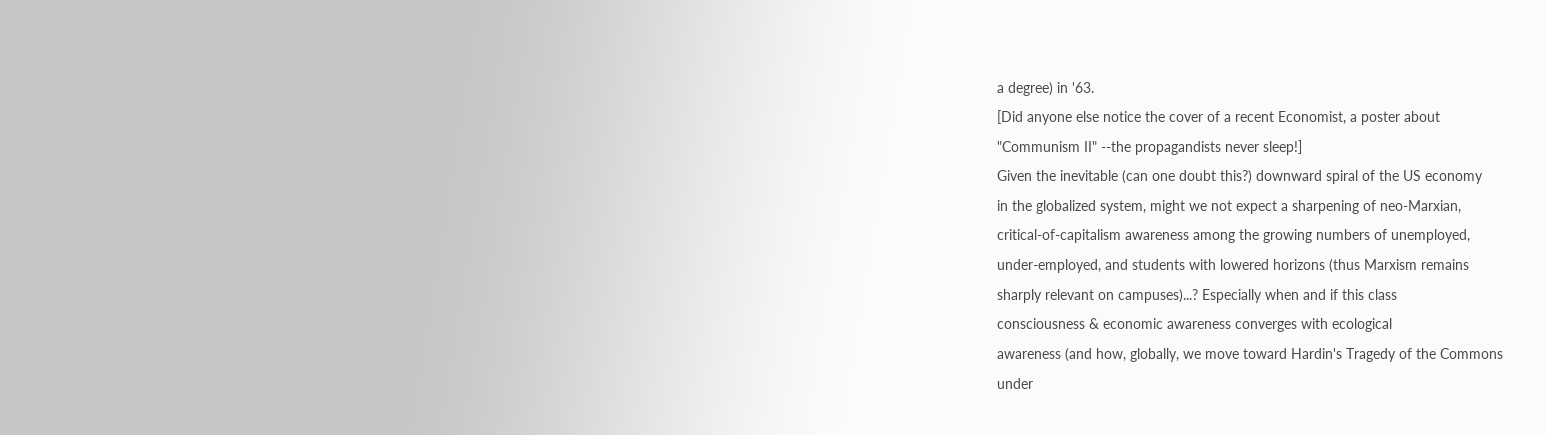a degree) in '63.
[Did anyone else notice the cover of a recent Economist, a poster about
"Communism II" --the propagandists never sleep!]
Given the inevitable (can one doubt this?) downward spiral of the US economy
in the globalized system, might we not expect a sharpening of neo-Marxian,
critical-of-capitalism awareness among the growing numbers of unemployed,
under-employed, and students with lowered horizons (thus Marxism remains
sharply relevant on campuses)...? Especially when and if this class
consciousness & economic awareness converges with ecological
awareness (and how, globally, we move toward Hardin's Tragedy of the Commons
under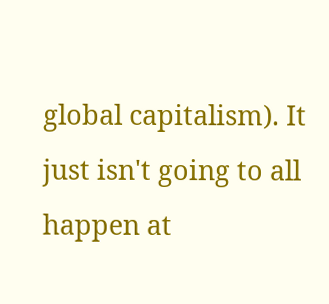global capitalism). It just isn't going to all happen at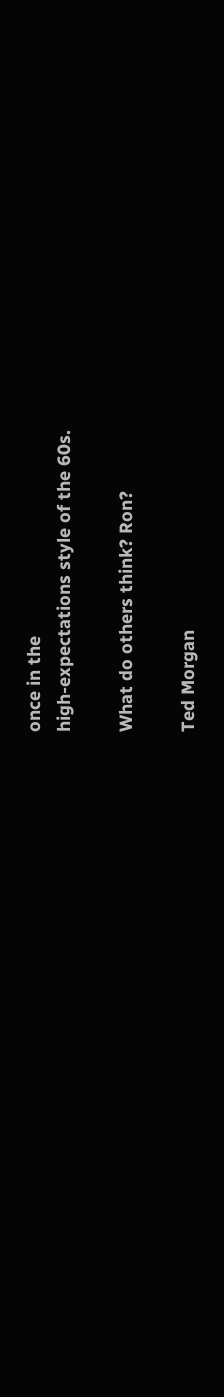once in the
high-expectations style of the 60s.

What do others think? Ron?

Ted Morgan